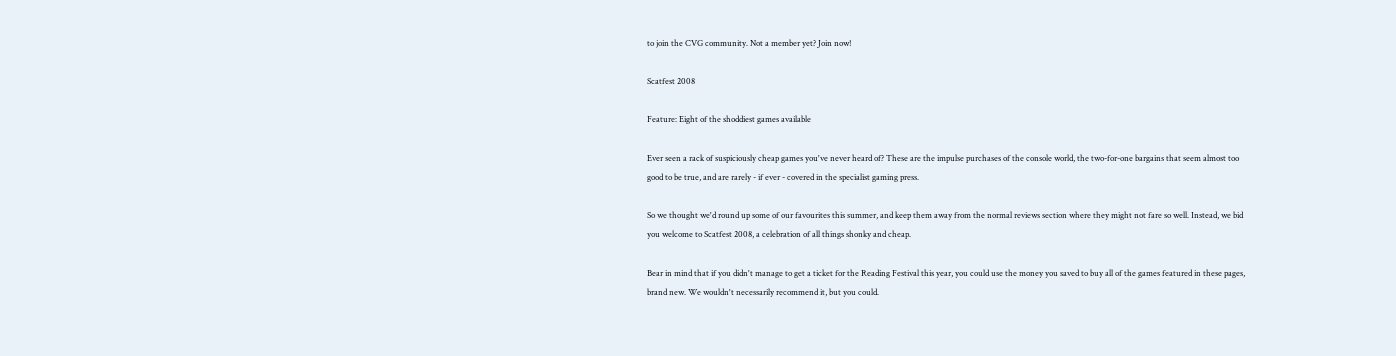to join the CVG community. Not a member yet? Join now!

Scatfest 2008

Feature: Eight of the shoddiest games available

Ever seen a rack of suspiciously cheap games you've never heard of? These are the impulse purchases of the console world, the two-for-one bargains that seem almost too good to be true, and are rarely - if ever - covered in the specialist gaming press.

So we thought we'd round up some of our favourites this summer, and keep them away from the normal reviews section where they might not fare so well. Instead, we bid you welcome to Scatfest 2008, a celebration of all things shonky and cheap.

Bear in mind that if you didn't manage to get a ticket for the Reading Festival this year, you could use the money you saved to buy all of the games featured in these pages, brand new. We wouldn't necessarily recommend it, but you could.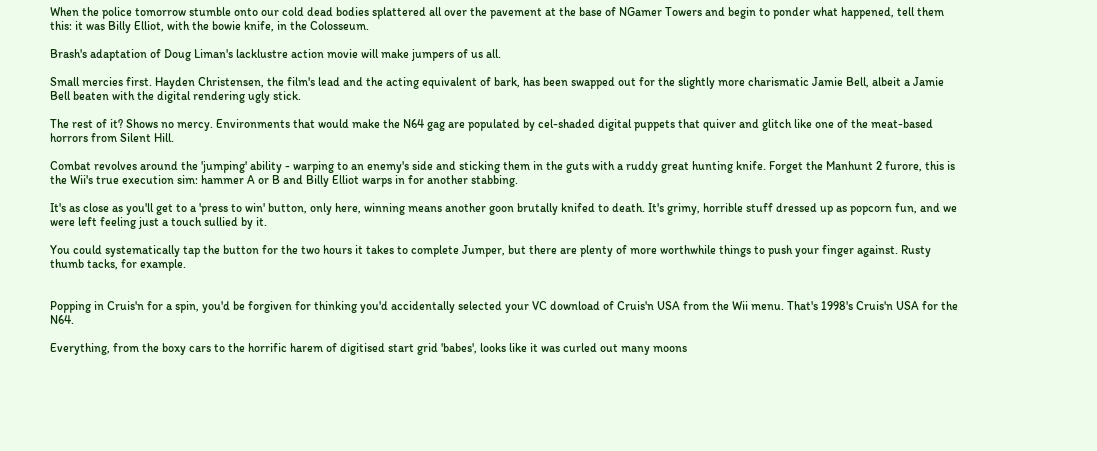When the police tomorrow stumble onto our cold dead bodies splattered all over the pavement at the base of NGamer Towers and begin to ponder what happened, tell them this: it was Billy Elliot, with the bowie knife, in the Colosseum.

Brash's adaptation of Doug Liman's lacklustre action movie will make jumpers of us all.

Small mercies first. Hayden Christensen, the film's lead and the acting equivalent of bark, has been swapped out for the slightly more charismatic Jamie Bell, albeit a Jamie Bell beaten with the digital rendering ugly stick.

The rest of it? Shows no mercy. Environments that would make the N64 gag are populated by cel-shaded digital puppets that quiver and glitch like one of the meat-based horrors from Silent Hill.

Combat revolves around the 'jumping' ability - warping to an enemy's side and sticking them in the guts with a ruddy great hunting knife. Forget the Manhunt 2 furore, this is the Wii's true execution sim: hammer A or B and Billy Elliot warps in for another stabbing.

It's as close as you'll get to a 'press to win' button, only here, winning means another goon brutally knifed to death. It's grimy, horrible stuff dressed up as popcorn fun, and we were left feeling just a touch sullied by it.

You could systematically tap the button for the two hours it takes to complete Jumper, but there are plenty of more worthwhile things to push your finger against. Rusty thumb tacks, for example.


Popping in Cruis'n for a spin, you'd be forgiven for thinking you'd accidentally selected your VC download of Cruis'n USA from the Wii menu. That's 1998's Cruis'n USA for the N64.

Everything, from the boxy cars to the horrific harem of digitised start grid 'babes', looks like it was curled out many moons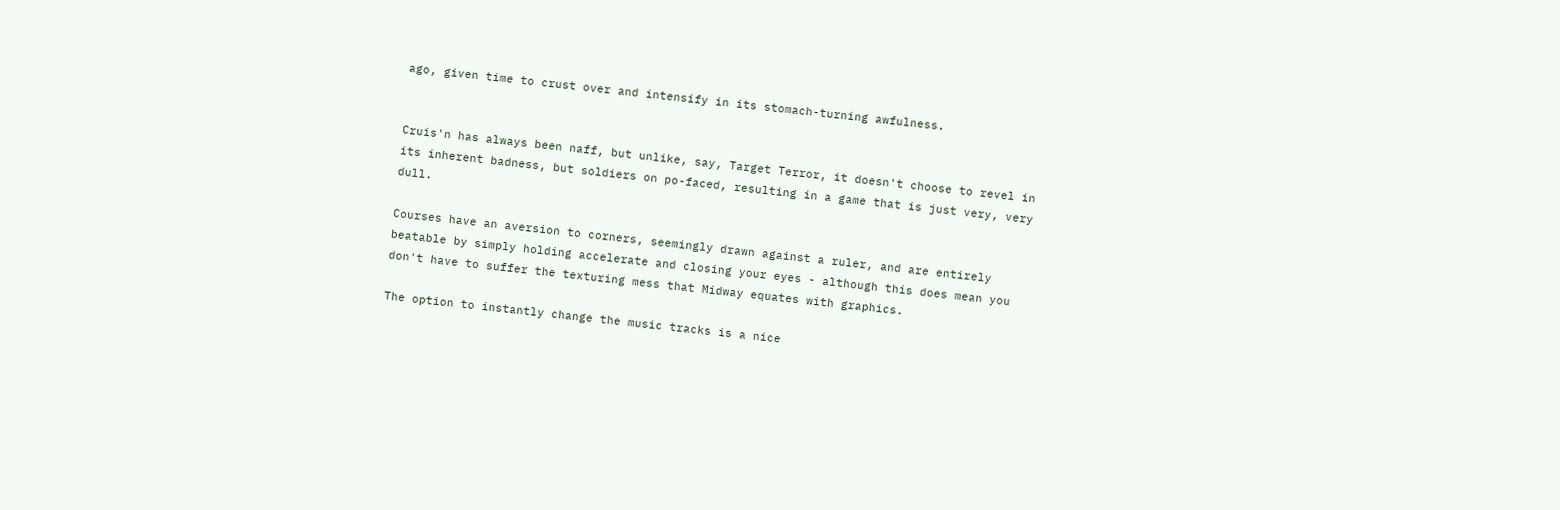ago, given time to crust over and intensify in its stomach-turning awfulness.


Cruis'n has always been naff, but unlike, say, Target Terror, it doesn't choose to revel in its inherent badness, but soldiers on po-faced, resulting in a game that is just very, very dull.

Courses have an aversion to corners, seemingly drawn against a ruler, and are entirely beatable by simply holding accelerate and closing your eyes - although this does mean you don't have to suffer the texturing mess that Midway equates with graphics.

The option to instantly change the music tracks is a nice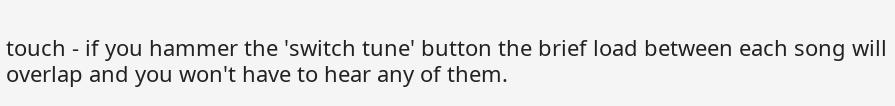touch - if you hammer the 'switch tune' button the brief load between each song will overlap and you won't have to hear any of them.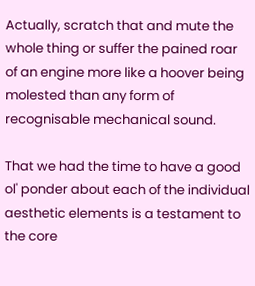Actually, scratch that and mute the whole thing or suffer the pained roar of an engine more like a hoover being molested than any form of recognisable mechanical sound.

That we had the time to have a good ol' ponder about each of the individual aesthetic elements is a testament to the core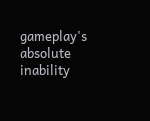gameplay's absolute inability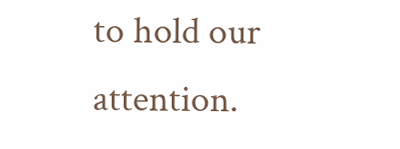to hold our attention.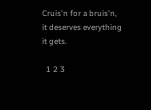Cruis'n for a bruis'n, it deserves everything it gets.

  1 2 3